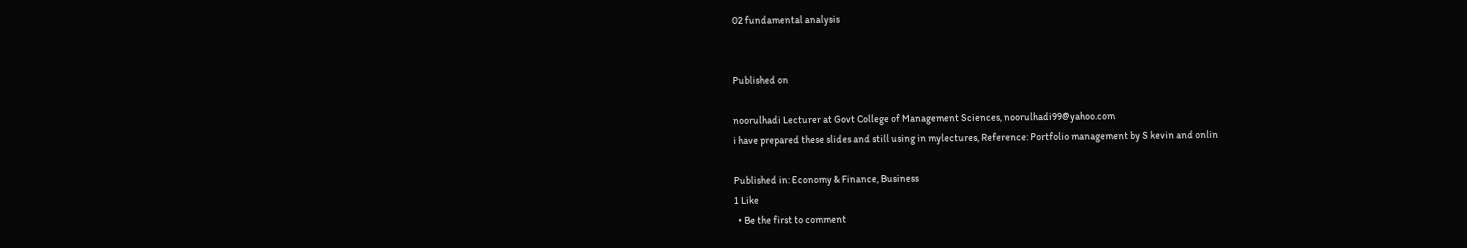02 fundamental analysis


Published on

noorulhadi Lecturer at Govt College of Management Sciences, noorulhadi99@yahoo.com
i have prepared these slides and still using in mylectures, Reference: Portfolio management by S kevin and onlin

Published in: Economy & Finance, Business
1 Like
  • Be the first to comment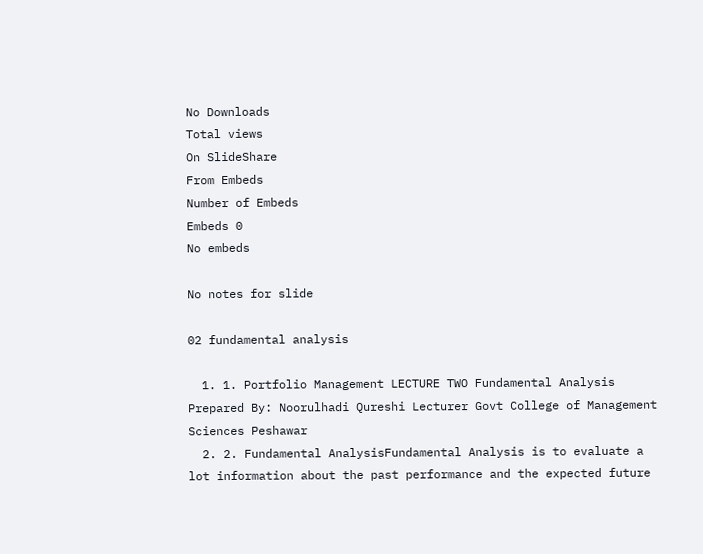No Downloads
Total views
On SlideShare
From Embeds
Number of Embeds
Embeds 0
No embeds

No notes for slide

02 fundamental analysis

  1. 1. Portfolio Management LECTURE TWO Fundamental Analysis Prepared By: Noorulhadi Qureshi Lecturer Govt College of Management Sciences Peshawar
  2. 2. Fundamental AnalysisFundamental Analysis is to evaluate a lot information about the past performance and the expected future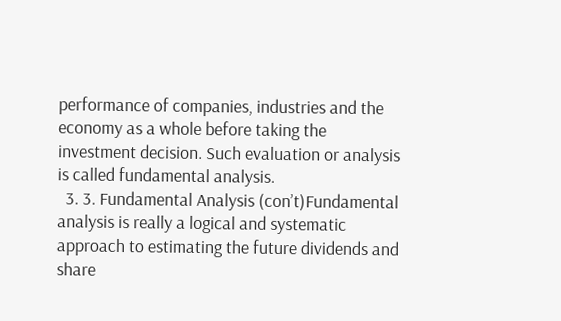performance of companies, industries and the economy as a whole before taking the investment decision. Such evaluation or analysis is called fundamental analysis.
  3. 3. Fundamental Analysis (con’t)Fundamental analysis is really a logical and systematic approach to estimating the future dividends and share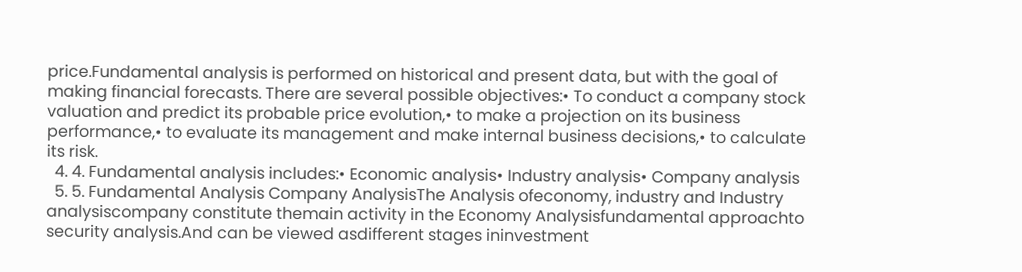price.Fundamental analysis is performed on historical and present data, but with the goal of making financial forecasts. There are several possible objectives:• To conduct a company stock valuation and predict its probable price evolution,• to make a projection on its business performance,• to evaluate its management and make internal business decisions,• to calculate its risk.
  4. 4. Fundamental analysis includes:• Economic analysis• Industry analysis• Company analysis
  5. 5. Fundamental Analysis Company AnalysisThe Analysis ofeconomy, industry and Industry analysiscompany constitute themain activity in the Economy Analysisfundamental approachto security analysis.And can be viewed asdifferent stages ininvestment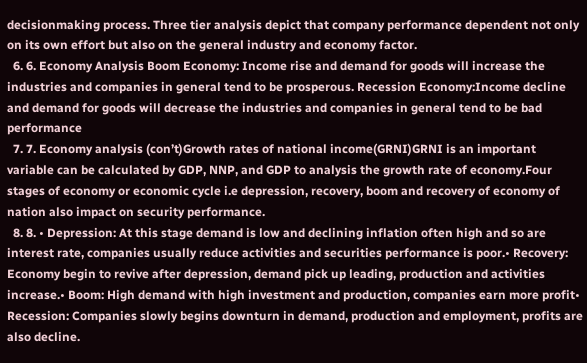decisionmaking process. Three tier analysis depict that company performance dependent not only on its own effort but also on the general industry and economy factor.
  6. 6. Economy Analysis Boom Economy: Income rise and demand for goods will increase the industries and companies in general tend to be prosperous. Recession Economy:Income decline and demand for goods will decrease the industries and companies in general tend to be bad performance
  7. 7. Economy analysis (con’t)Growth rates of national income(GRNI)GRNI is an important variable can be calculated by GDP, NNP, and GDP to analysis the growth rate of economy.Four stages of economy or economic cycle i.e depression, recovery, boom and recovery of economy of nation also impact on security performance.
  8. 8. • Depression: At this stage demand is low and declining inflation often high and so are interest rate, companies usually reduce activities and securities performance is poor.• Recovery: Economy begin to revive after depression, demand pick up leading, production and activities increase.• Boom: High demand with high investment and production, companies earn more profit• Recession: Companies slowly begins downturn in demand, production and employment, profits are also decline.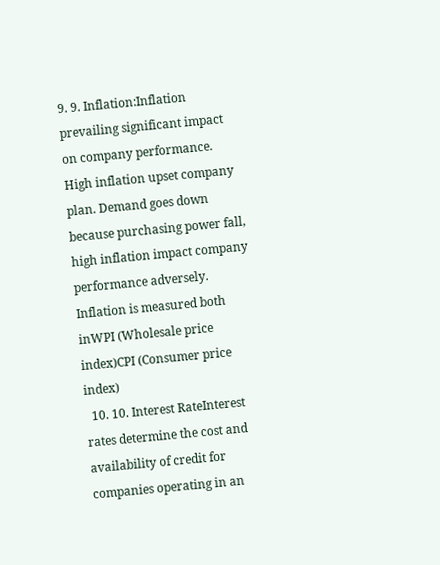9. 9. Inflation:Inflation prevailing significant impact on company performance. High inflation upset company plan. Demand goes down because purchasing power fall, high inflation impact company performance adversely. Inflation is measured both inWPI (Wholesale price index)CPI (Consumer price index)
  10. 10. Interest RateInterest rates determine the cost and availability of credit for companies operating in an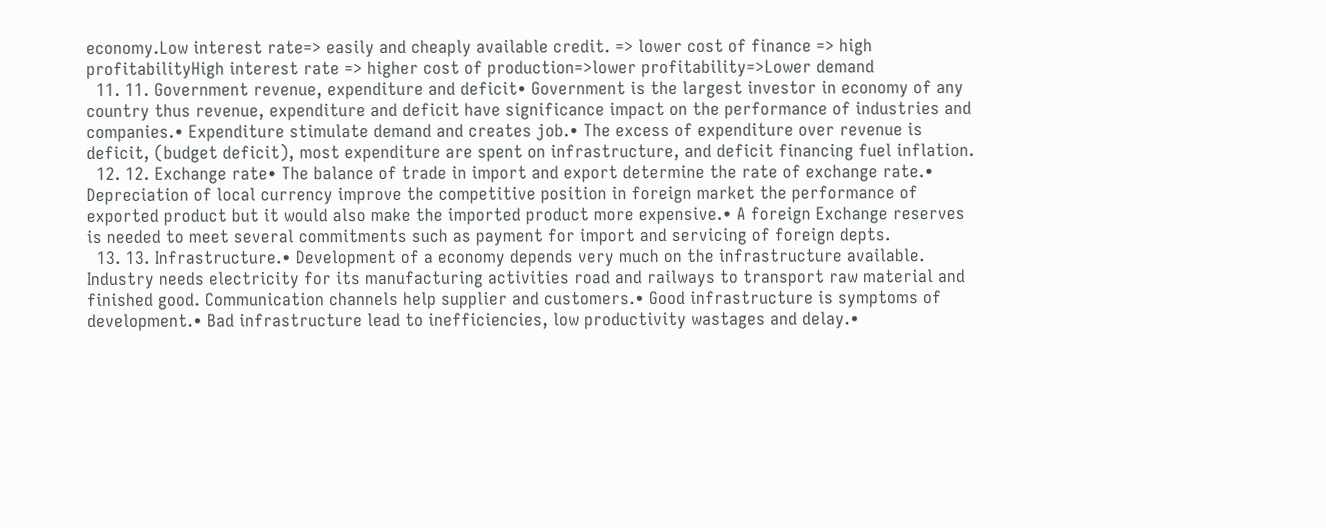economy.Low interest rate=> easily and cheaply available credit. => lower cost of finance => high profitabilityHigh interest rate => higher cost of production=>lower profitability=>Lower demand
  11. 11. Government revenue, expenditure and deficit• Government is the largest investor in economy of any country thus revenue, expenditure and deficit have significance impact on the performance of industries and companies.• Expenditure stimulate demand and creates job.• The excess of expenditure over revenue is deficit, (budget deficit), most expenditure are spent on infrastructure, and deficit financing fuel inflation.
  12. 12. Exchange rate• The balance of trade in import and export determine the rate of exchange rate.• Depreciation of local currency improve the competitive position in foreign market the performance of exported product but it would also make the imported product more expensive.• A foreign Exchange reserves is needed to meet several commitments such as payment for import and servicing of foreign depts.
  13. 13. Infrastructure.• Development of a economy depends very much on the infrastructure available. Industry needs electricity for its manufacturing activities road and railways to transport raw material and finished good. Communication channels help supplier and customers.• Good infrastructure is symptoms of development.• Bad infrastructure lead to inefficiencies, low productivity wastages and delay.•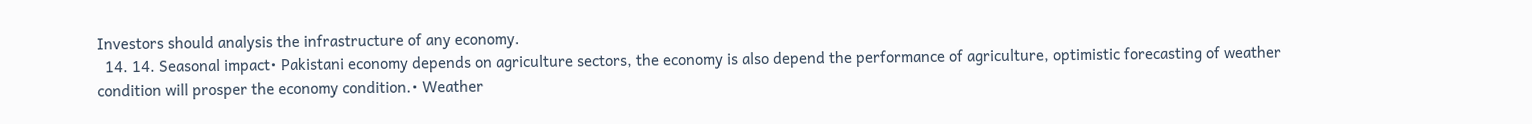Investors should analysis the infrastructure of any economy.
  14. 14. Seasonal impact• Pakistani economy depends on agriculture sectors, the economy is also depend the performance of agriculture, optimistic forecasting of weather condition will prosper the economy condition.• Weather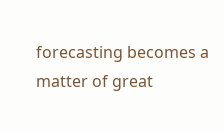forecasting becomes a matter of great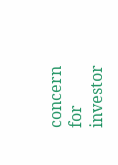concern for investor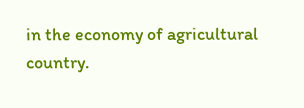in the economy of agricultural country.